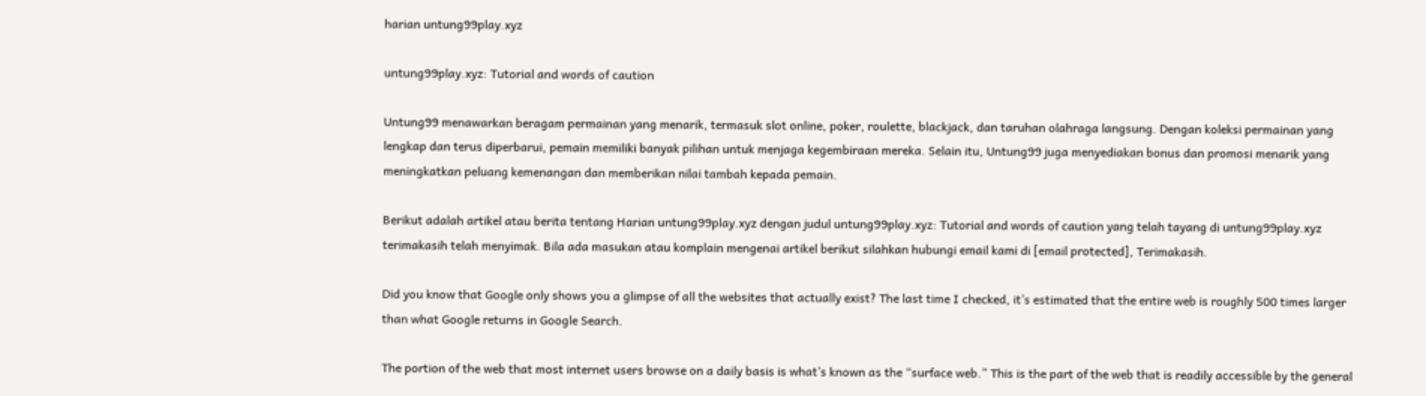harian untung99play.xyz

untung99play.xyz: Tutorial and words of caution

Untung99 menawarkan beragam permainan yang menarik, termasuk slot online, poker, roulette, blackjack, dan taruhan olahraga langsung. Dengan koleksi permainan yang lengkap dan terus diperbarui, pemain memiliki banyak pilihan untuk menjaga kegembiraan mereka. Selain itu, Untung99 juga menyediakan bonus dan promosi menarik yang meningkatkan peluang kemenangan dan memberikan nilai tambah kepada pemain.

Berikut adalah artikel atau berita tentang Harian untung99play.xyz dengan judul untung99play.xyz: Tutorial and words of caution yang telah tayang di untung99play.xyz terimakasih telah menyimak. Bila ada masukan atau komplain mengenai artikel berikut silahkan hubungi email kami di [email protected], Terimakasih.

Did you know that Google only shows you a glimpse of all the websites that actually exist? The last time I checked, it’s estimated that the entire web is roughly 500 times larger than what Google returns in Google Search.

The portion of the web that most internet users browse on a daily basis is what’s known as the “surface web.” This is the part of the web that is readily accessible by the general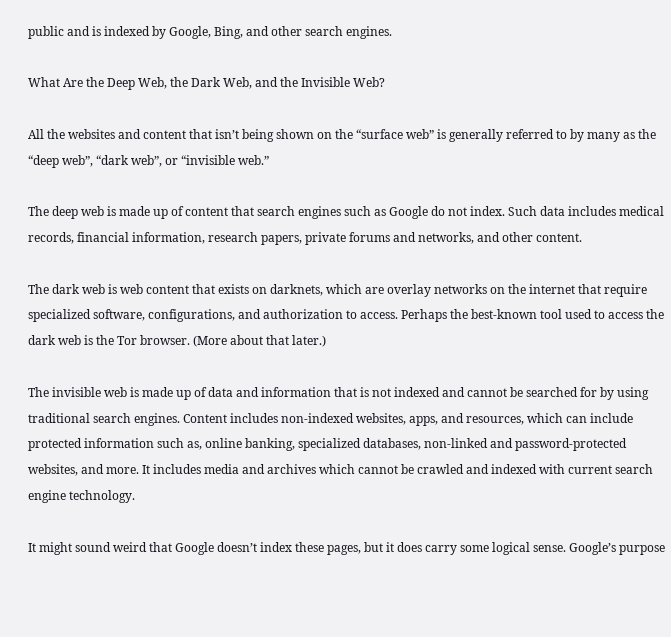public and is indexed by Google, Bing, and other search engines.

What Are the Deep Web, the Dark Web, and the Invisible Web?

All the websites and content that isn’t being shown on the “surface web” is generally referred to by many as the “deep web”, “dark web”, or “invisible web.”

The deep web is made up of content that search engines such as Google do not index. Such data includes medical records, financial information, research papers, private forums and networks, and other content.

The dark web is web content that exists on darknets, which are overlay networks on the internet that require specialized software, configurations, and authorization to access. Perhaps the best-known tool used to access the dark web is the Tor browser. (More about that later.)

The invisible web is made up of data and information that is not indexed and cannot be searched for by using traditional search engines. Content includes non-indexed websites, apps, and resources, which can include protected information such as, online banking, specialized databases, non-linked and password-protected websites, and more. It includes media and archives which cannot be crawled and indexed with current search engine technology.

It might sound weird that Google doesn’t index these pages, but it does carry some logical sense. Google’s purpose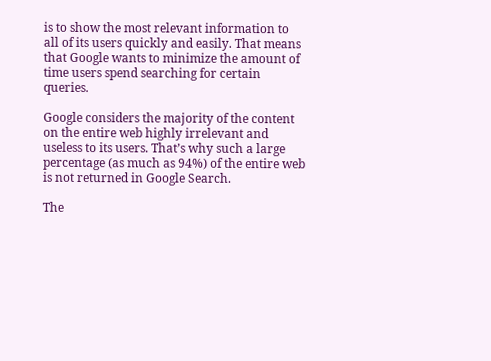is to show the most relevant information to all of its users quickly and easily. That means that Google wants to minimize the amount of time users spend searching for certain queries.

Google considers the majority of the content on the entire web highly irrelevant and useless to its users. That’s why such a large percentage (as much as 94%) of the entire web is not returned in Google Search.

The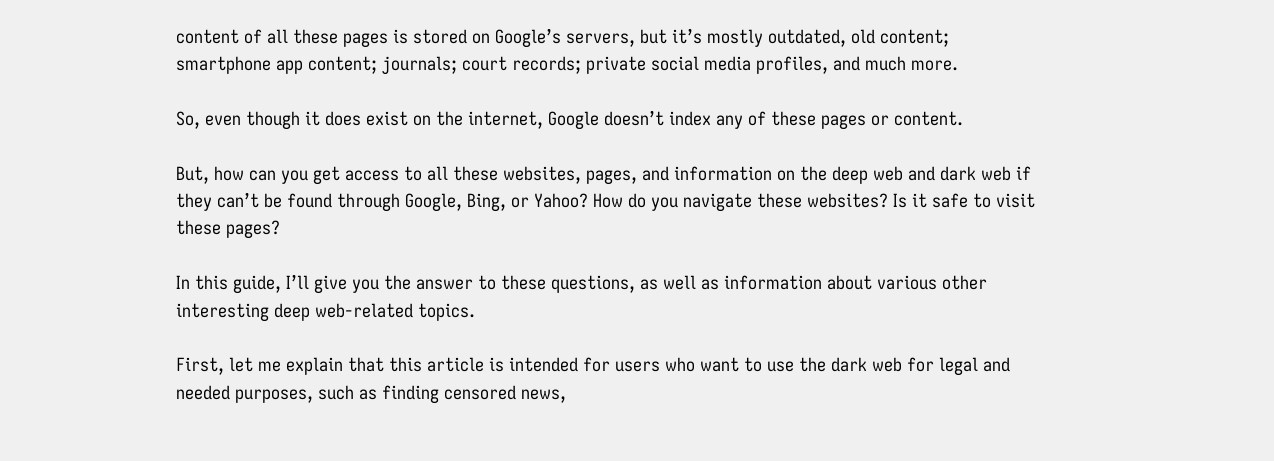content of all these pages is stored on Google’s servers, but it’s mostly outdated, old content; smartphone app content; journals; court records; private social media profiles, and much more.

So, even though it does exist on the internet, Google doesn’t index any of these pages or content.

But, how can you get access to all these websites, pages, and information on the deep web and dark web if they can’t be found through Google, Bing, or Yahoo? How do you navigate these websites? Is it safe to visit these pages?

In this guide, I’ll give you the answer to these questions, as well as information about various other interesting deep web-related topics.

First, let me explain that this article is intended for users who want to use the dark web for legal and needed purposes, such as finding censored news,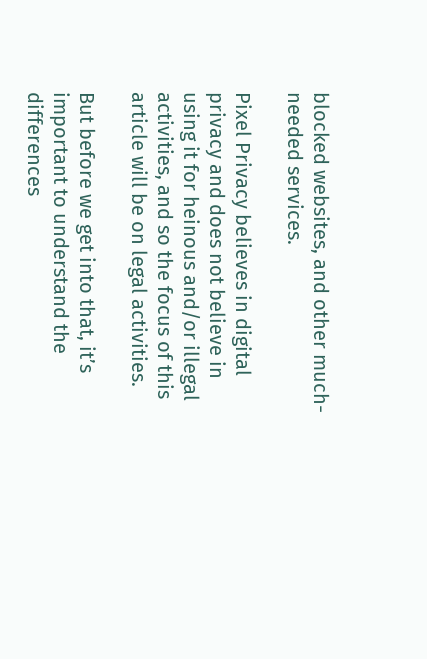blocked websites, and other much-needed services.

Pixel Privacy believes in digital privacy and does not believe in using it for heinous and/or illegal activities, and so the focus of this article will be on legal activities.

But before we get into that, it’s important to understand the differences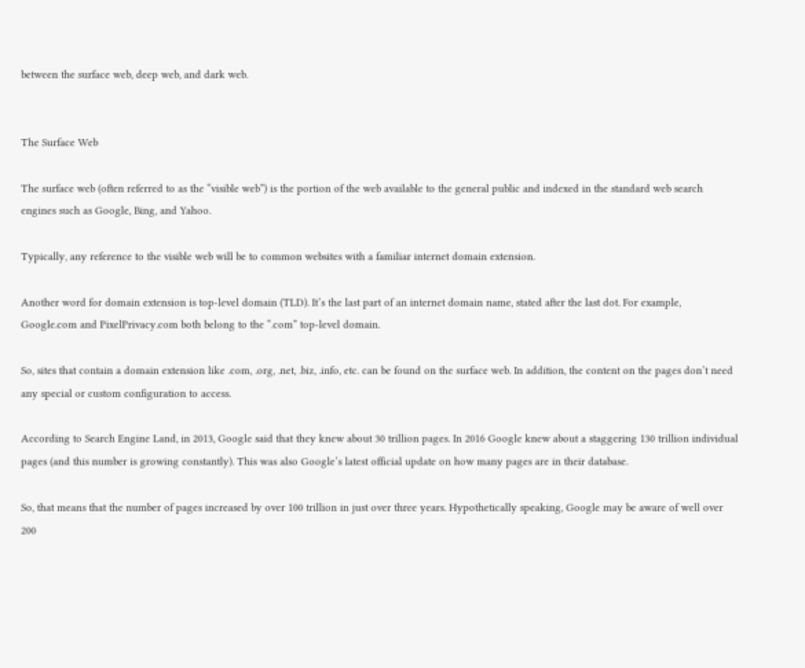between the surface web, deep web, and dark web.


The Surface Web

The surface web (often referred to as the “visible web”) is the portion of the web available to the general public and indexed in the standard web search engines such as Google, Bing, and Yahoo.

Typically, any reference to the visible web will be to common websites with a familiar internet domain extension.

Another word for domain extension is top-level domain (TLD). It’s the last part of an internet domain name, stated after the last dot. For example, Google.com and PixelPrivacy.com both belong to the “.com” top-level domain.

So, sites that contain a domain extension like .com, .org, .net, .biz, .info, etc. can be found on the surface web. In addition, the content on the pages don’t need any special or custom configuration to access.

According to Search Engine Land, in 2013, Google said that they knew about 30 trillion pages. In 2016 Google knew about a staggering 130 trillion individual pages (and this number is growing constantly). This was also Google’s latest official update on how many pages are in their database.

So, that means that the number of pages increased by over 100 trillion in just over three years. Hypothetically speaking, Google may be aware of well over 200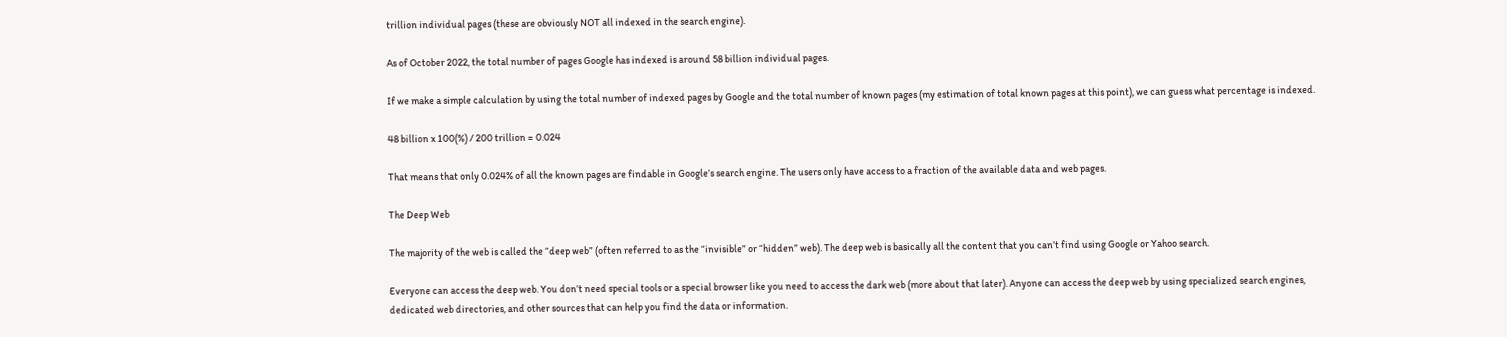trillion individual pages (these are obviously NOT all indexed in the search engine).

As of October 2022, the total number of pages Google has indexed is around 58 billion individual pages.

If we make a simple calculation by using the total number of indexed pages by Google and the total number of known pages (my estimation of total known pages at this point), we can guess what percentage is indexed.

48 billion x 100(%) / 200 trillion = 0.024

That means that only 0.024% of all the known pages are findable in Google’s search engine. The users only have access to a fraction of the available data and web pages.

The Deep Web

The majority of the web is called the “deep web” (often referred to as the “invisible” or “hidden” web). The deep web is basically all the content that you can’t find using Google or Yahoo search.

Everyone can access the deep web. You don’t need special tools or a special browser like you need to access the dark web (more about that later). Anyone can access the deep web by using specialized search engines, dedicated web directories, and other sources that can help you find the data or information.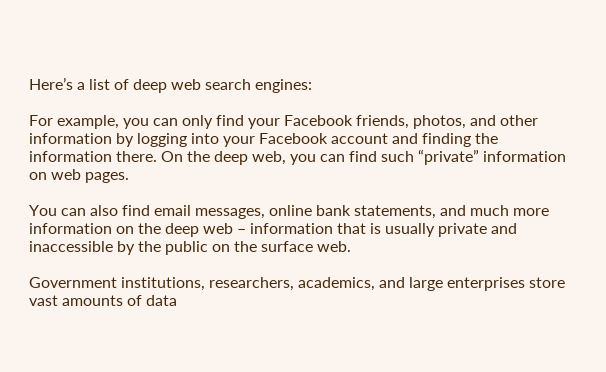Here’s a list of deep web search engines:

For example, you can only find your Facebook friends, photos, and other information by logging into your Facebook account and finding the information there. On the deep web, you can find such “private” information on web pages.

You can also find email messages, online bank statements, and much more information on the deep web – information that is usually private and inaccessible by the public on the surface web.

Government institutions, researchers, academics, and large enterprises store vast amounts of data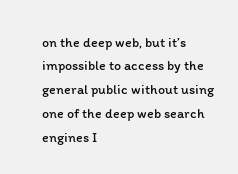on the deep web, but it’s impossible to access by the general public without using one of the deep web search engines I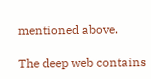mentioned above.

The deep web contains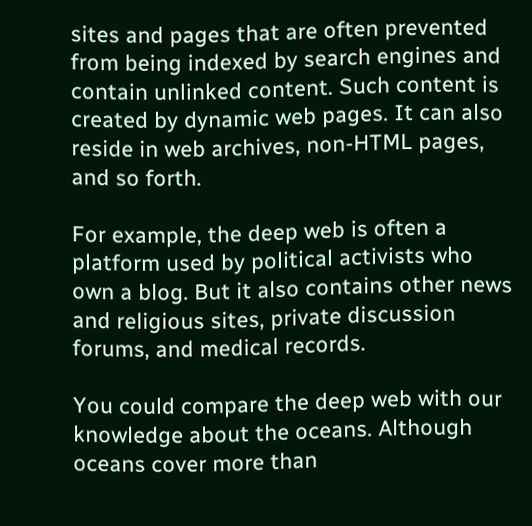sites and pages that are often prevented from being indexed by search engines and contain unlinked content. Such content is created by dynamic web pages. It can also reside in web archives, non-HTML pages, and so forth.

For example, the deep web is often a platform used by political activists who own a blog. But it also contains other news and religious sites, private discussion forums, and medical records.

You could compare the deep web with our knowledge about the oceans. Although oceans cover more than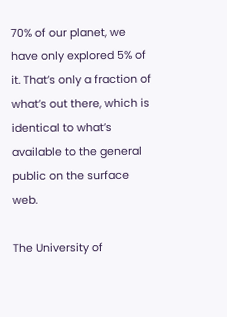70% of our planet, we have only explored 5% of it. That’s only a fraction of what’s out there, which is identical to what’s available to the general public on the surface web.

The University of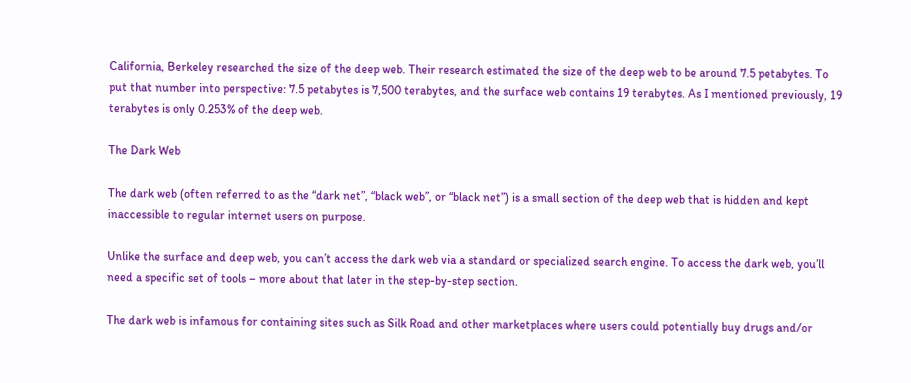California, Berkeley researched the size of the deep web. Their research estimated the size of the deep web to be around 7.5 petabytes. To put that number into perspective: 7.5 petabytes is 7,500 terabytes, and the surface web contains 19 terabytes. As I mentioned previously, 19 terabytes is only 0.253% of the deep web.

The Dark Web

The dark web (often referred to as the “dark net”, “black web”, or “black net”) is a small section of the deep web that is hidden and kept inaccessible to regular internet users on purpose.

Unlike the surface and deep web, you can’t access the dark web via a standard or specialized search engine. To access the dark web, you’ll need a specific set of tools – more about that later in the step-by-step section.

The dark web is infamous for containing sites such as Silk Road and other marketplaces where users could potentially buy drugs and/or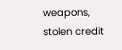weapons, stolen credit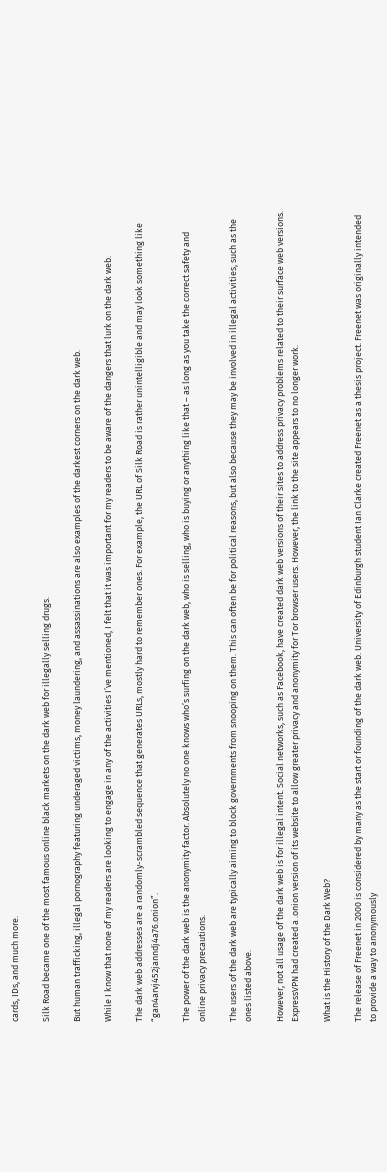cards, IDs, and much more.

Silk Road became one of the most famous online black markets on the dark web for illegally selling drugs.

But human trafficking, illegal pornography featuring underaged victims, money laundering, and assassinations are also examples of the darkest corners on the dark web.

While I know that none of my readers are looking to engage in any of the activities I’ve mentioned, I felt that it was important for my readers to be aware of the dangers that lurk on the dark web.

The dark web addresses are a randomly-scrambled sequence that generates URLs, mostly hard to remember ones. For example, the URL of Silk Road is rather unintelligible and may look something like “gan4arvj452janndj4a76.onion”.

The power of the dark web is the anonymity factor. Absolutely no one knows who’s surfing on the dark web, who is selling, who is buying or anything like that – as long as you take the correct safety and online privacy precautions.

The users of the dark web are typically aiming to block governments from snooping on them. This can often be for political reasons, but also because they may be involved in illegal activities, such as the ones listed above.

However, not all usage of the dark web is for illegal intent. Social networks, such as Facebook, have created dark web versions of their sites to address privacy problems related to their surface web versions. ExpressVPN had created a .onion version of its website to allow greater privacy and anonymity for Tor browser users. However, the link to the site appears to no longer work.

What is the History of the Dark Web?

The release of Freenet in 2000 is considered by many as the start or founding of the dark web. University of Edinburgh student Ian Clarke created Freenet as a thesis project. Freenet was originally intended to provide a way to anonymously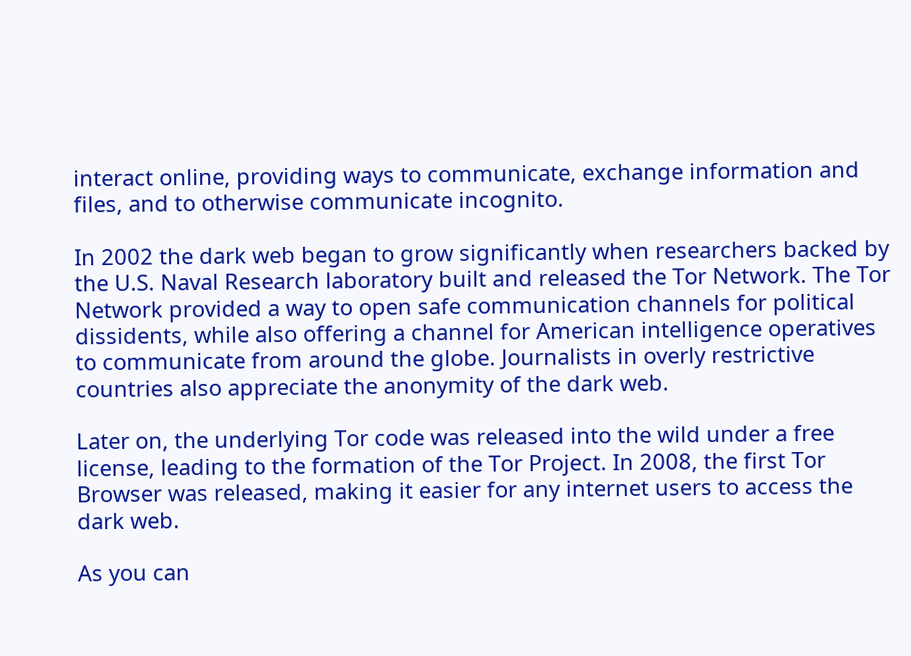interact online, providing ways to communicate, exchange information and files, and to otherwise communicate incognito.

In 2002 the dark web began to grow significantly when researchers backed by the U.S. Naval Research laboratory built and released the Tor Network. The Tor Network provided a way to open safe communication channels for political dissidents, while also offering a channel for American intelligence operatives to communicate from around the globe. Journalists in overly restrictive countries also appreciate the anonymity of the dark web.

Later on, the underlying Tor code was released into the wild under a free license, leading to the formation of the Tor Project. In 2008, the first Tor Browser was released, making it easier for any internet users to access the dark web.

As you can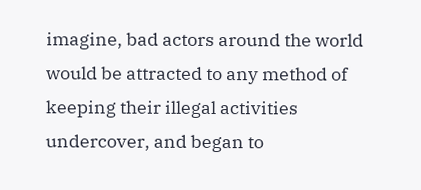imagine, bad actors around the world would be attracted to any method of keeping their illegal activities undercover, and began to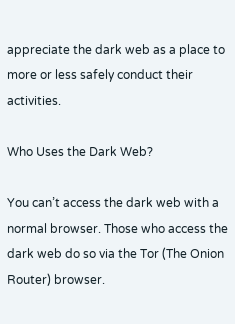appreciate the dark web as a place to more or less safely conduct their activities.

Who Uses the Dark Web?

You can’t access the dark web with a normal browser. Those who access the dark web do so via the Tor (The Onion Router) browser.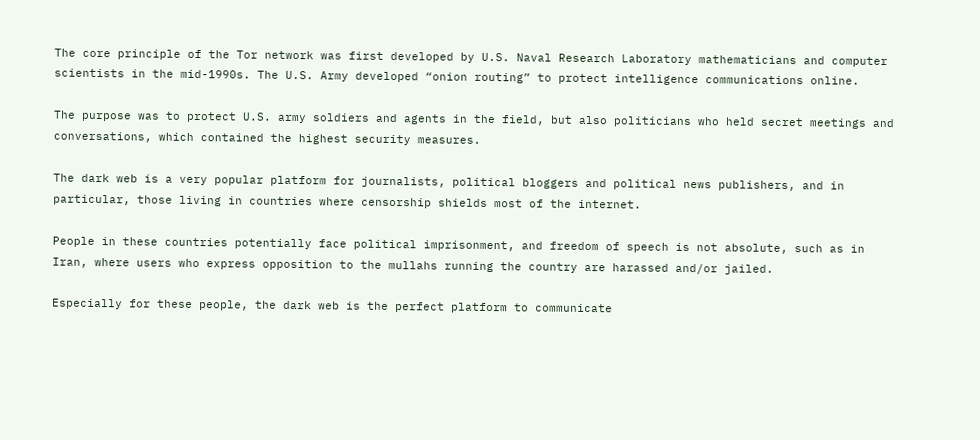The core principle of the Tor network was first developed by U.S. Naval Research Laboratory mathematicians and computer scientists in the mid-1990s. The U.S. Army developed “onion routing” to protect intelligence communications online.

The purpose was to protect U.S. army soldiers and agents in the field, but also politicians who held secret meetings and conversations, which contained the highest security measures.

The dark web is a very popular platform for journalists, political bloggers and political news publishers, and in particular, those living in countries where censorship shields most of the internet.

People in these countries potentially face political imprisonment, and freedom of speech is not absolute, such as in Iran, where users who express opposition to the mullahs running the country are harassed and/or jailed.

Especially for these people, the dark web is the perfect platform to communicate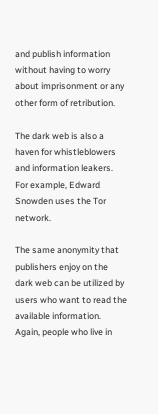and publish information without having to worry about imprisonment or any other form of retribution.

The dark web is also a haven for whistleblowers and information leakers. For example, Edward Snowden uses the Tor network.

The same anonymity that publishers enjoy on the dark web can be utilized by users who want to read the available information. Again, people who live in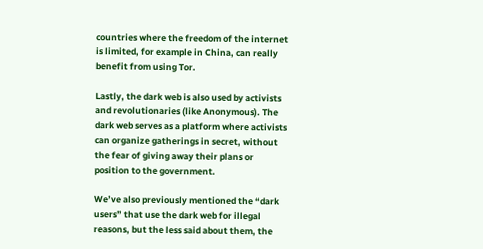countries where the freedom of the internet is limited, for example in China, can really benefit from using Tor.

Lastly, the dark web is also used by activists and revolutionaries (like Anonymous). The dark web serves as a platform where activists can organize gatherings in secret, without the fear of giving away their plans or position to the government.

We’ve also previously mentioned the “dark users” that use the dark web for illegal reasons, but the less said about them, the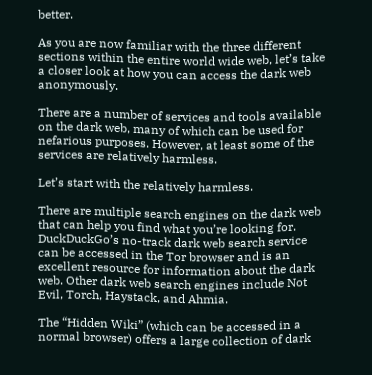better.

As you are now familiar with the three different sections within the entire world wide web, let’s take a closer look at how you can access the dark web anonymously.

There are a number of services and tools available on the dark web, many of which can be used for nefarious purposes. However, at least some of the services are relatively harmless.

Let’s start with the relatively harmless.

There are multiple search engines on the dark web that can help you find what you’re looking for. DuckDuckGo’s no-track dark web search service can be accessed in the Tor browser and is an excellent resource for information about the dark web. Other dark web search engines include Not Evil, Torch, Haystack, and Ahmia.

The “Hidden Wiki” (which can be accessed in a normal browser) offers a large collection of dark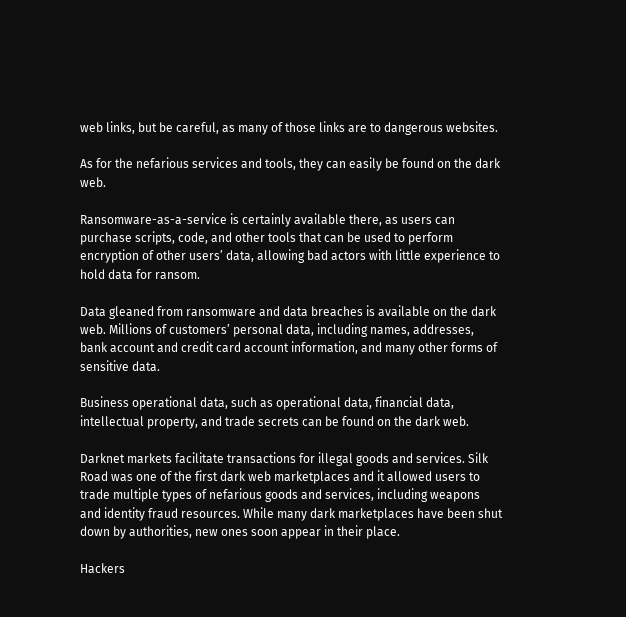web links, but be careful, as many of those links are to dangerous websites.

As for the nefarious services and tools, they can easily be found on the dark web.

Ransomware-as-a-service is certainly available there, as users can purchase scripts, code, and other tools that can be used to perform encryption of other users’ data, allowing bad actors with little experience to hold data for ransom.

Data gleaned from ransomware and data breaches is available on the dark web. Millions of customers’ personal data, including names, addresses, bank account and credit card account information, and many other forms of sensitive data.

Business operational data, such as operational data, financial data, intellectual property, and trade secrets can be found on the dark web.

Darknet markets facilitate transactions for illegal goods and services. Silk Road was one of the first dark web marketplaces and it allowed users to trade multiple types of nefarious goods and services, including weapons and identity fraud resources. While many dark marketplaces have been shut down by authorities, new ones soon appear in their place.

Hackers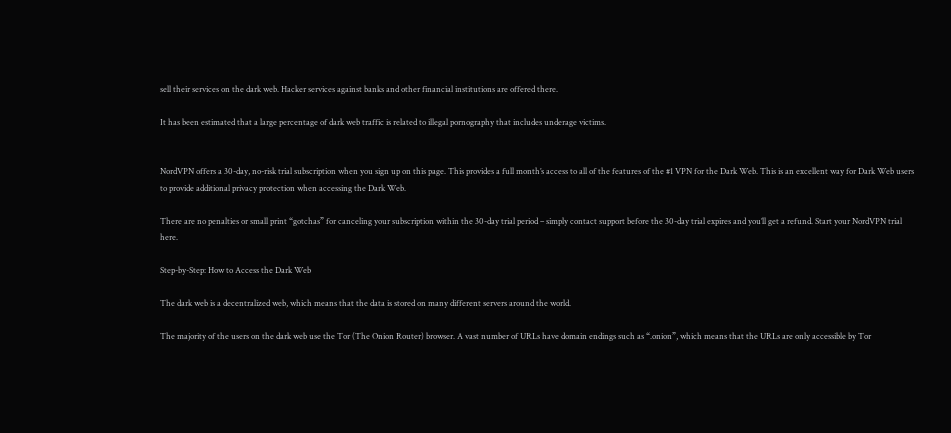sell their services on the dark web. Hacker services against banks and other financial institutions are offered there.

It has been estimated that a large percentage of dark web traffic is related to illegal pornography that includes underage victims.


NordVPN offers a 30-day, no-risk trial subscription when you sign up on this page. This provides a full month’s access to all of the features of the #1 VPN for the Dark Web. This is an excellent way for Dark Web users to provide additional privacy protection when accessing the Dark Web.

There are no penalties or small print “gotchas” for canceling your subscription within the 30-day trial period – simply contact support before the 30-day trial expires and you’ll get a refund. Start your NordVPN trial here.

Step-by-Step: How to Access the Dark Web

The dark web is a decentralized web, which means that the data is stored on many different servers around the world.

The majority of the users on the dark web use the Tor (The Onion Router) browser. A vast number of URLs have domain endings such as “.onion”, which means that the URLs are only accessible by Tor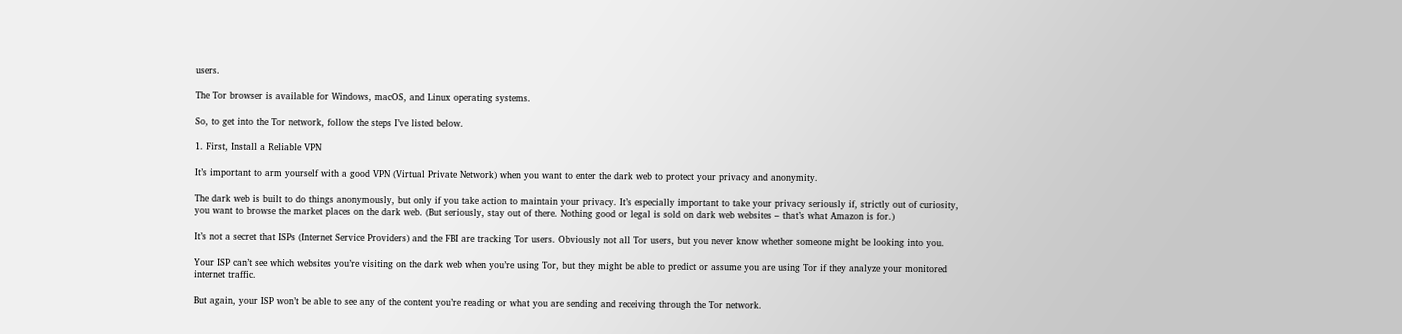users.

The Tor browser is available for Windows, macOS, and Linux operating systems.

So, to get into the Tor network, follow the steps I’ve listed below.

1. First, Install a Reliable VPN

It’s important to arm yourself with a good VPN (Virtual Private Network) when you want to enter the dark web to protect your privacy and anonymity.

The dark web is built to do things anonymously, but only if you take action to maintain your privacy. It’s especially important to take your privacy seriously if, strictly out of curiosity, you want to browse the market places on the dark web. (But seriously, stay out of there. Nothing good or legal is sold on dark web websites – that’s what Amazon is for.)

It’s not a secret that ISPs (Internet Service Providers) and the FBI are tracking Tor users. Obviously not all Tor users, but you never know whether someone might be looking into you.

Your ISP can’t see which websites you’re visiting on the dark web when you’re using Tor, but they might be able to predict or assume you are using Tor if they analyze your monitored internet traffic.

But again, your ISP won’t be able to see any of the content you’re reading or what you are sending and receiving through the Tor network.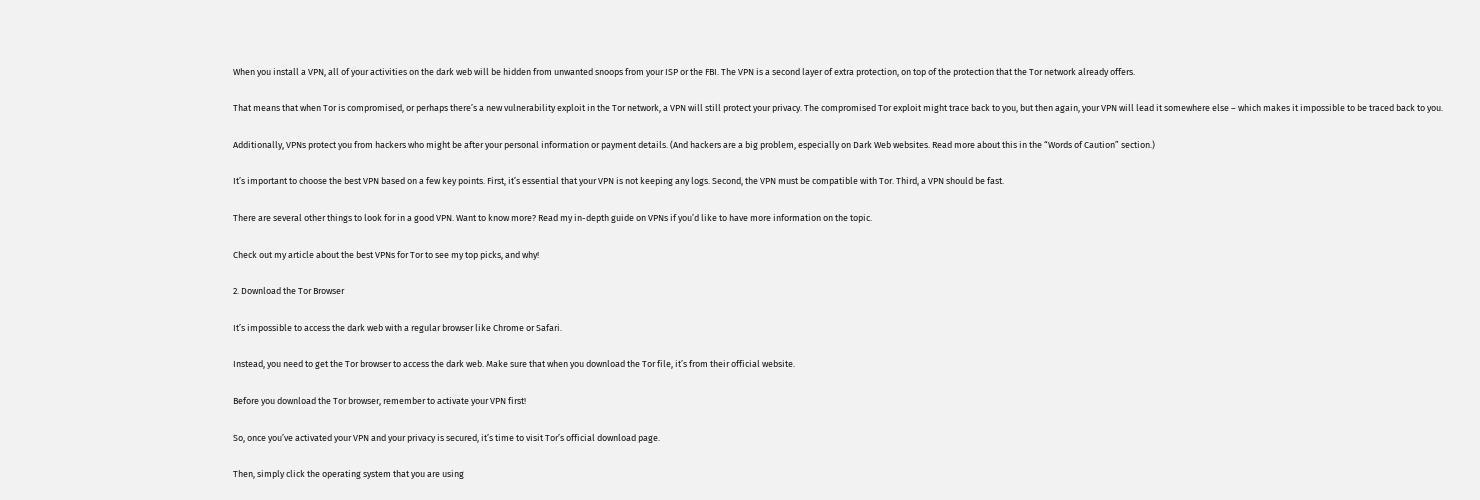When you install a VPN, all of your activities on the dark web will be hidden from unwanted snoops from your ISP or the FBI. The VPN is a second layer of extra protection, on top of the protection that the Tor network already offers.

That means that when Tor is compromised, or perhaps there’s a new vulnerability exploit in the Tor network, a VPN will still protect your privacy. The compromised Tor exploit might trace back to you, but then again, your VPN will lead it somewhere else – which makes it impossible to be traced back to you.

Additionally, VPNs protect you from hackers who might be after your personal information or payment details. (And hackers are a big problem, especially on Dark Web websites. Read more about this in the “Words of Caution” section.)

It’s important to choose the best VPN based on a few key points. First, it’s essential that your VPN is not keeping any logs. Second, the VPN must be compatible with Tor. Third, a VPN should be fast.

There are several other things to look for in a good VPN. Want to know more? Read my in-depth guide on VPNs if you’d like to have more information on the topic.

Check out my article about the best VPNs for Tor to see my top picks, and why!

2. Download the Tor Browser

It’s impossible to access the dark web with a regular browser like Chrome or Safari.

Instead, you need to get the Tor browser to access the dark web. Make sure that when you download the Tor file, it’s from their official website.

Before you download the Tor browser, remember to activate your VPN first!

So, once you’ve activated your VPN and your privacy is secured, it’s time to visit Tor’s official download page.

Then, simply click the operating system that you are using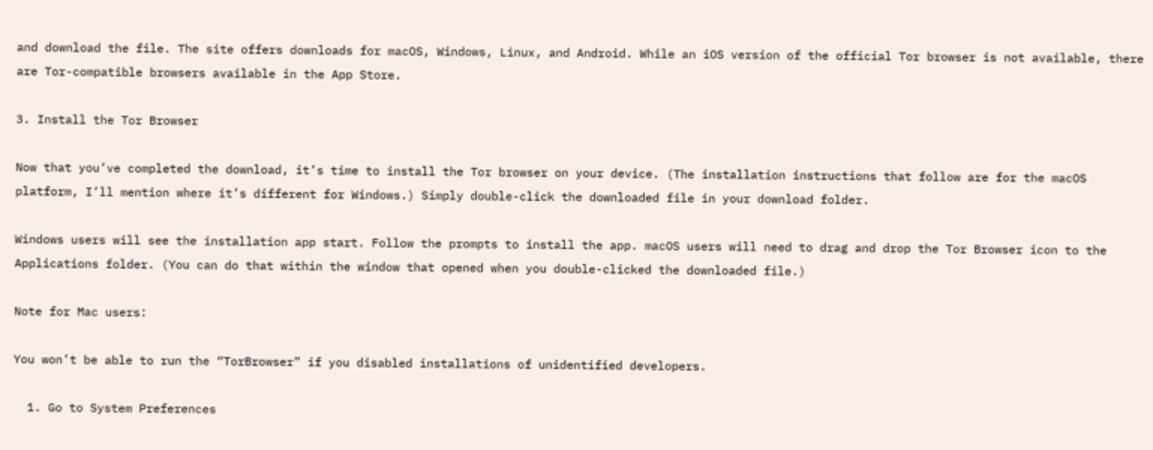and download the file. The site offers downloads for macOS, Windows, Linux, and Android. While an iOS version of the official Tor browser is not available, there are Tor-compatible browsers available in the App Store.

3. Install the Tor Browser

Now that you’ve completed the download, it’s time to install the Tor browser on your device. (The installation instructions that follow are for the macOS platform, I’ll mention where it’s different for Windows.) Simply double-click the downloaded file in your download folder.

Windows users will see the installation app start. Follow the prompts to install the app. macOS users will need to drag and drop the Tor Browser icon to the Applications folder. (You can do that within the window that opened when you double-clicked the downloaded file.)

Note for Mac users:

You won’t be able to run the “TorBrowser” if you disabled installations of unidentified developers.

  1. Go to System Preferences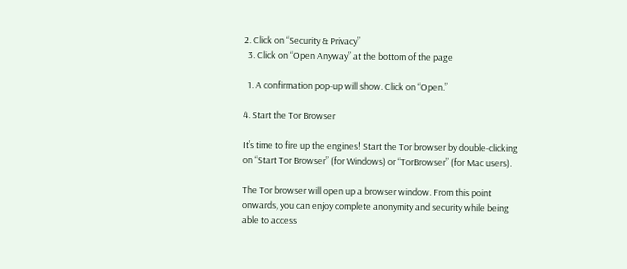2. Click on “Security & Privacy”
  3. Click on “Open Anyway” at the bottom of the page

  1. A confirmation pop-up will show. Click on “Open.”

4. Start the Tor Browser

It’s time to fire up the engines! Start the Tor browser by double-clicking on “Start Tor Browser” (for Windows) or “TorBrowser” (for Mac users).

The Tor browser will open up a browser window. From this point onwards, you can enjoy complete anonymity and security while being able to access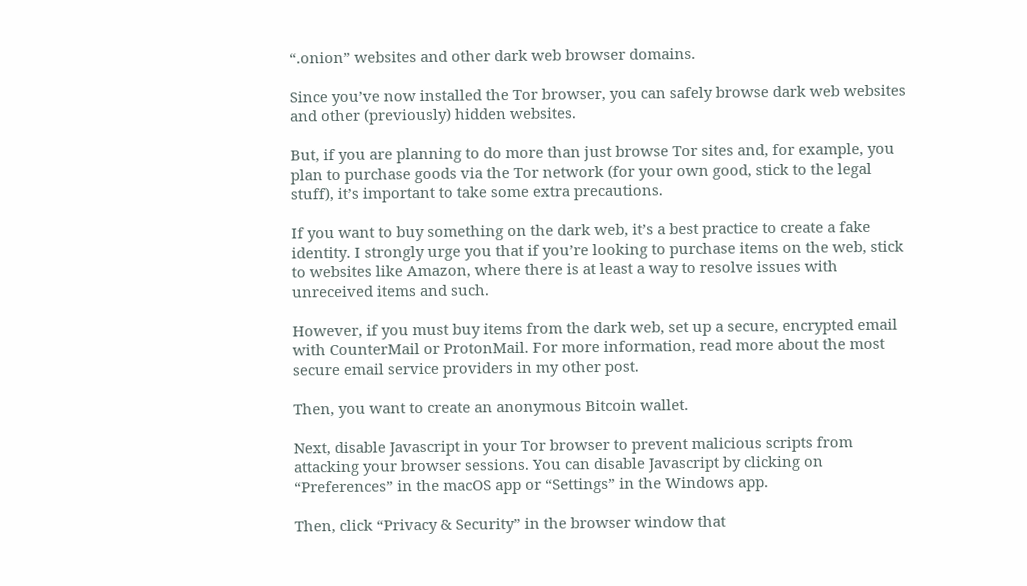“.onion” websites and other dark web browser domains.

Since you’ve now installed the Tor browser, you can safely browse dark web websites and other (previously) hidden websites.

But, if you are planning to do more than just browse Tor sites and, for example, you plan to purchase goods via the Tor network (for your own good, stick to the legal stuff), it’s important to take some extra precautions.

If you want to buy something on the dark web, it’s a best practice to create a fake identity. I strongly urge you that if you’re looking to purchase items on the web, stick to websites like Amazon, where there is at least a way to resolve issues with unreceived items and such.

However, if you must buy items from the dark web, set up a secure, encrypted email with CounterMail or ProtonMail. For more information, read more about the most secure email service providers in my other post.

Then, you want to create an anonymous Bitcoin wallet.

Next, disable Javascript in your Tor browser to prevent malicious scripts from attacking your browser sessions. You can disable Javascript by clicking on “Preferences” in the macOS app or “Settings” in the Windows app.

Then, click “Privacy & Security” in the browser window that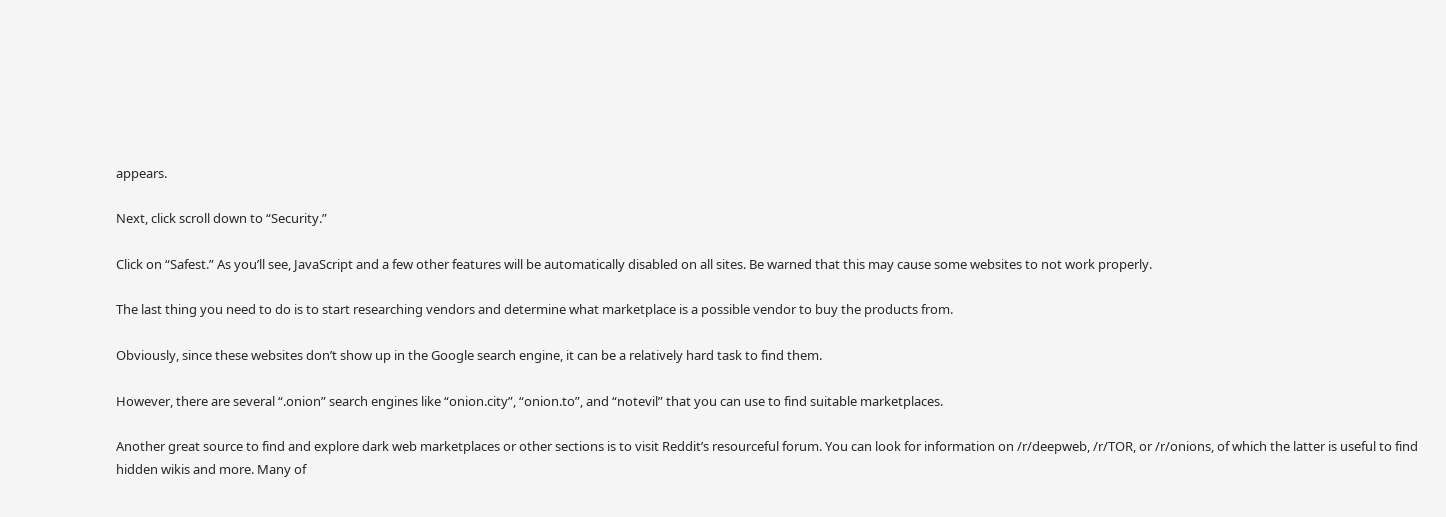appears.

Next, click scroll down to “Security.”

Click on “Safest.” As you’ll see, JavaScript and a few other features will be automatically disabled on all sites. Be warned that this may cause some websites to not work properly.

The last thing you need to do is to start researching vendors and determine what marketplace is a possible vendor to buy the products from.

Obviously, since these websites don’t show up in the Google search engine, it can be a relatively hard task to find them.

However, there are several “.onion” search engines like “onion.city”, “onion.to”, and “notevil” that you can use to find suitable marketplaces.

Another great source to find and explore dark web marketplaces or other sections is to visit Reddit’s resourceful forum. You can look for information on /r/deepweb, /r/TOR, or /r/onions, of which the latter is useful to find hidden wikis and more. Many of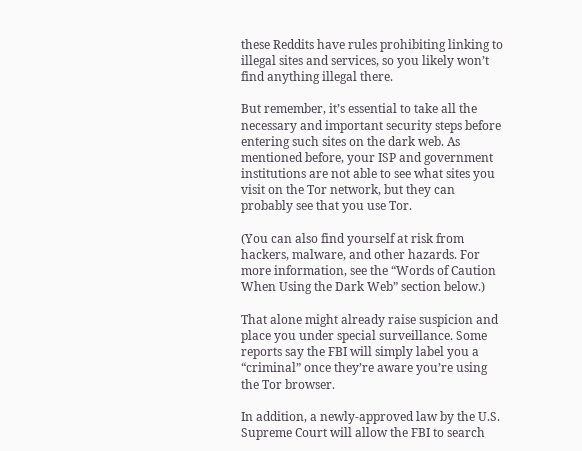these Reddits have rules prohibiting linking to illegal sites and services, so you likely won’t find anything illegal there.

But remember, it’s essential to take all the necessary and important security steps before entering such sites on the dark web. As mentioned before, your ISP and government institutions are not able to see what sites you visit on the Tor network, but they can probably see that you use Tor.

(You can also find yourself at risk from hackers, malware, and other hazards. For more information, see the “Words of Caution When Using the Dark Web” section below.)

That alone might already raise suspicion and place you under special surveillance. Some reports say the FBI will simply label you a “criminal” once they’re aware you’re using the Tor browser.

In addition, a newly-approved law by the U.S. Supreme Court will allow the FBI to search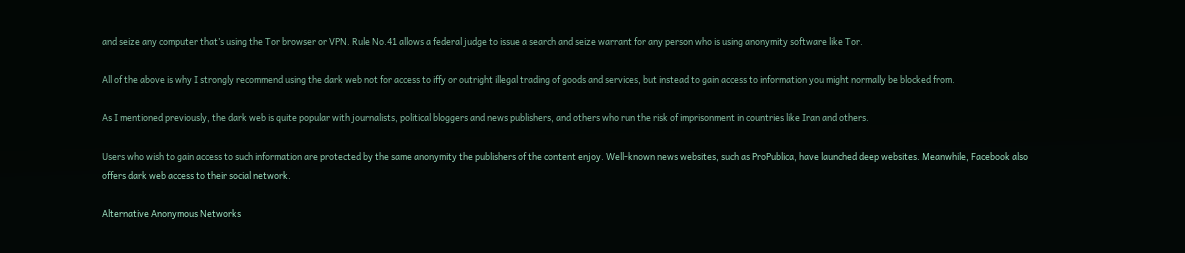and seize any computer that’s using the Tor browser or VPN. Rule No.41 allows a federal judge to issue a search and seize warrant for any person who is using anonymity software like Tor.

All of the above is why I strongly recommend using the dark web not for access to iffy or outright illegal trading of goods and services, but instead to gain access to information you might normally be blocked from.

As I mentioned previously, the dark web is quite popular with journalists, political bloggers and news publishers, and others who run the risk of imprisonment in countries like Iran and others.

Users who wish to gain access to such information are protected by the same anonymity the publishers of the content enjoy. Well-known news websites, such as ProPublica, have launched deep websites. Meanwhile, Facebook also offers dark web access to their social network.

Alternative Anonymous Networks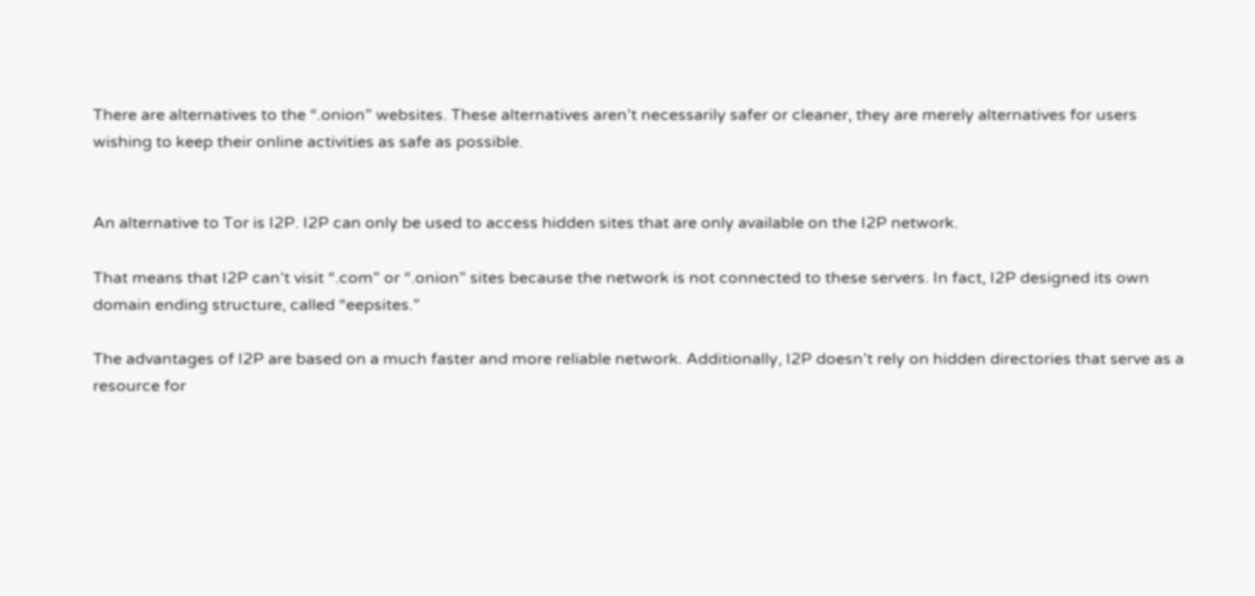There are alternatives to the “.onion” websites. These alternatives aren’t necessarily safer or cleaner, they are merely alternatives for users wishing to keep their online activities as safe as possible.


An alternative to Tor is I2P. I2P can only be used to access hidden sites that are only available on the I2P network.

That means that I2P can’t visit “.com” or “.onion” sites because the network is not connected to these servers. In fact, I2P designed its own domain ending structure, called “eepsites.”

The advantages of I2P are based on a much faster and more reliable network. Additionally, I2P doesn’t rely on hidden directories that serve as a resource for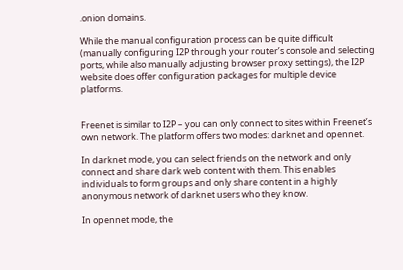.onion domains.

While the manual configuration process can be quite difficult (manually configuring I2P through your router’s console and selecting ports, while also manually adjusting browser proxy settings), the I2P website does offer configuration packages for multiple device platforms.


Freenet is similar to I2P – you can only connect to sites within Freenet’s own network. The platform offers two modes: darknet and opennet.

In darknet mode, you can select friends on the network and only connect and share dark web content with them. This enables individuals to form groups and only share content in a highly anonymous network of darknet users who they know.

In opennet mode, the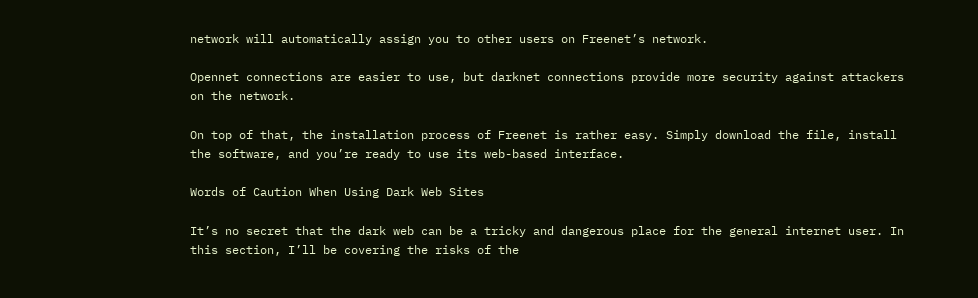network will automatically assign you to other users on Freenet’s network.

Opennet connections are easier to use, but darknet connections provide more security against attackers on the network.

On top of that, the installation process of Freenet is rather easy. Simply download the file, install the software, and you’re ready to use its web-based interface.

Words of Caution When Using Dark Web Sites

It’s no secret that the dark web can be a tricky and dangerous place for the general internet user. In this section, I’ll be covering the risks of the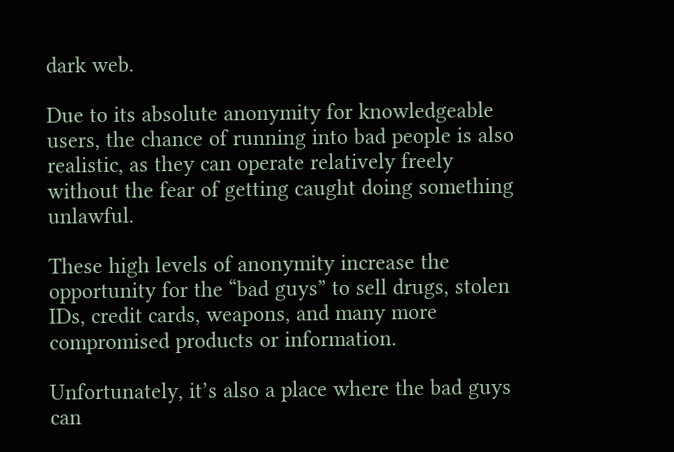dark web.

Due to its absolute anonymity for knowledgeable users, the chance of running into bad people is also realistic, as they can operate relatively freely without the fear of getting caught doing something unlawful.

These high levels of anonymity increase the opportunity for the “bad guys” to sell drugs, stolen IDs, credit cards, weapons, and many more compromised products or information.

Unfortunately, it’s also a place where the bad guys can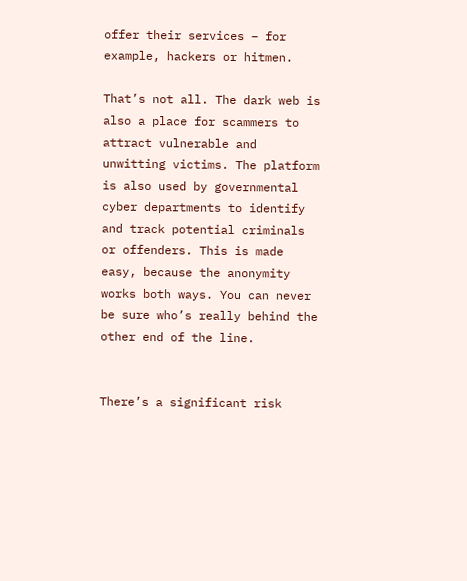offer their services – for example, hackers or hitmen.

That’s not all. The dark web is also a place for scammers to attract vulnerable and unwitting victims. The platform is also used by governmental cyber departments to identify and track potential criminals or offenders. This is made easy, because the anonymity works both ways. You can never be sure who’s really behind the other end of the line.


There’s a significant risk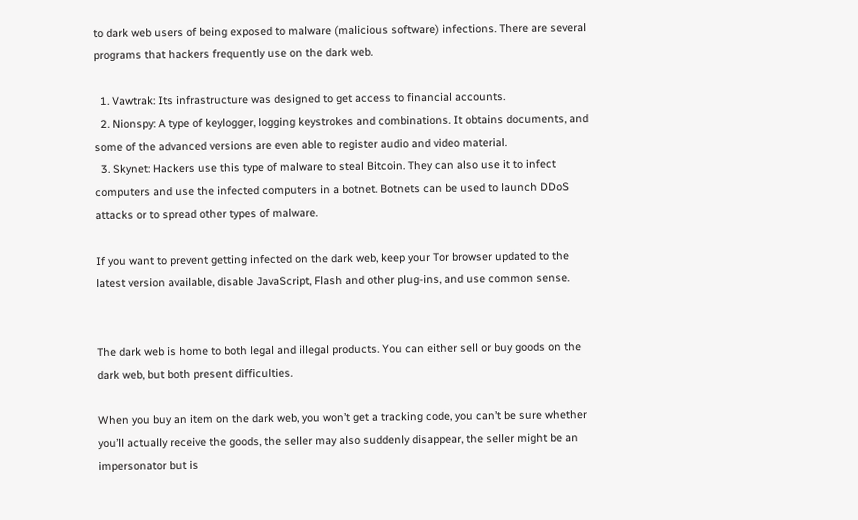to dark web users of being exposed to malware (malicious software) infections. There are several programs that hackers frequently use on the dark web.

  1. Vawtrak: Its infrastructure was designed to get access to financial accounts.
  2. Nionspy: A type of keylogger, logging keystrokes and combinations. It obtains documents, and some of the advanced versions are even able to register audio and video material.
  3. Skynet: Hackers use this type of malware to steal Bitcoin. They can also use it to infect computers and use the infected computers in a botnet. Botnets can be used to launch DDoS attacks or to spread other types of malware.

If you want to prevent getting infected on the dark web, keep your Tor browser updated to the latest version available, disable JavaScript, Flash and other plug-ins, and use common sense.


The dark web is home to both legal and illegal products. You can either sell or buy goods on the dark web, but both present difficulties.

When you buy an item on the dark web, you won’t get a tracking code, you can’t be sure whether you’ll actually receive the goods, the seller may also suddenly disappear, the seller might be an impersonator but is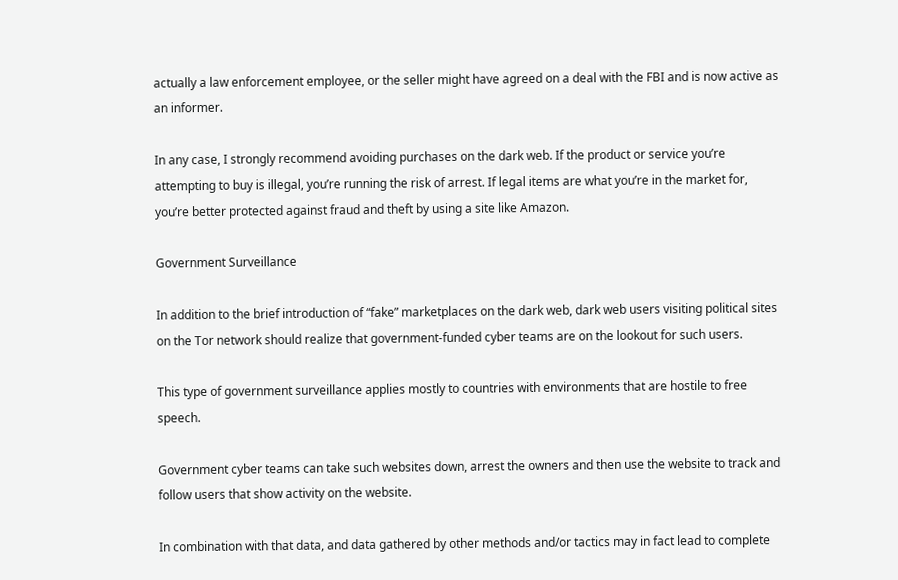actually a law enforcement employee, or the seller might have agreed on a deal with the FBI and is now active as an informer.

In any case, I strongly recommend avoiding purchases on the dark web. If the product or service you’re attempting to buy is illegal, you’re running the risk of arrest. If legal items are what you’re in the market for, you’re better protected against fraud and theft by using a site like Amazon.

Government Surveillance

In addition to the brief introduction of “fake” marketplaces on the dark web, dark web users visiting political sites on the Tor network should realize that government-funded cyber teams are on the lookout for such users.

This type of government surveillance applies mostly to countries with environments that are hostile to free speech.

Government cyber teams can take such websites down, arrest the owners and then use the website to track and follow users that show activity on the website.

In combination with that data, and data gathered by other methods and/or tactics may in fact lead to complete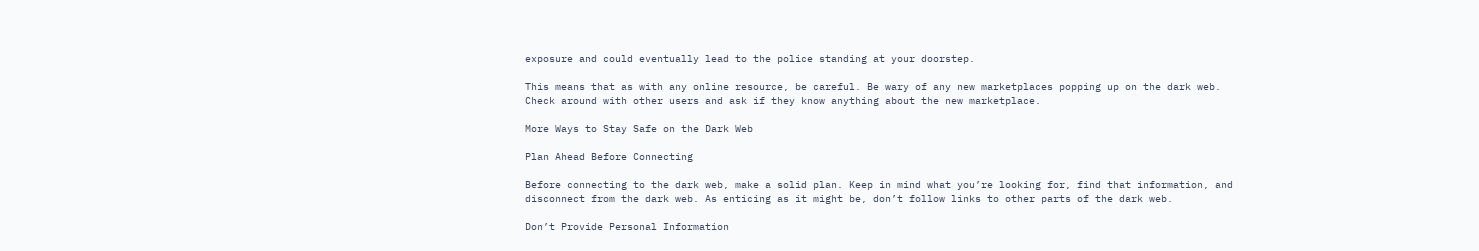exposure and could eventually lead to the police standing at your doorstep.

This means that as with any online resource, be careful. Be wary of any new marketplaces popping up on the dark web. Check around with other users and ask if they know anything about the new marketplace.

More Ways to Stay Safe on the Dark Web

Plan Ahead Before Connecting

Before connecting to the dark web, make a solid plan. Keep in mind what you’re looking for, find that information, and disconnect from the dark web. As enticing as it might be, don’t follow links to other parts of the dark web.

Don’t Provide Personal Information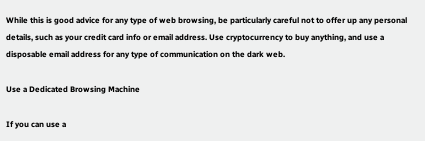While this is good advice for any type of web browsing, be particularly careful not to offer up any personal details, such as your credit card info or email address. Use cryptocurrency to buy anything, and use a disposable email address for any type of communication on the dark web.

Use a Dedicated Browsing Machine

If you can use a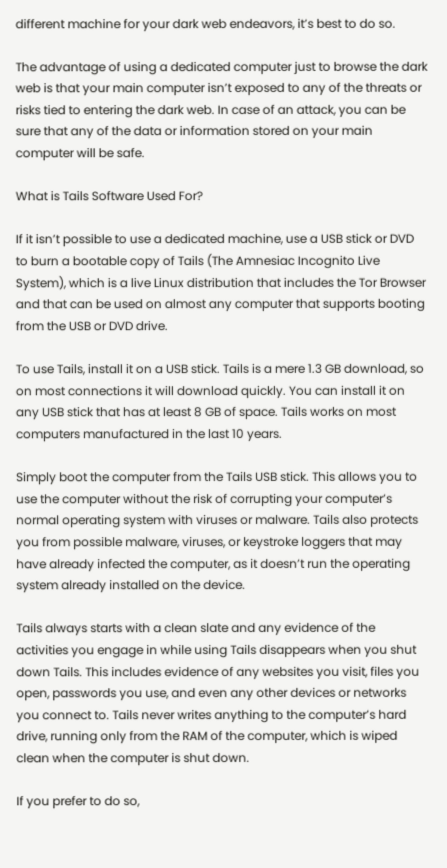different machine for your dark web endeavors, it’s best to do so.

The advantage of using a dedicated computer just to browse the dark web is that your main computer isn’t exposed to any of the threats or risks tied to entering the dark web. In case of an attack, you can be sure that any of the data or information stored on your main computer will be safe.

What is Tails Software Used For?

If it isn’t possible to use a dedicated machine, use a USB stick or DVD to burn a bootable copy of Tails (The Amnesiac Incognito Live System), which is a live Linux distribution that includes the Tor Browser and that can be used on almost any computer that supports booting from the USB or DVD drive.

To use Tails, install it on a USB stick. Tails is a mere 1.3 GB download, so on most connections it will download quickly. You can install it on any USB stick that has at least 8 GB of space. Tails works on most computers manufactured in the last 10 years.

Simply boot the computer from the Tails USB stick. This allows you to use the computer without the risk of corrupting your computer’s normal operating system with viruses or malware. Tails also protects you from possible malware, viruses, or keystroke loggers that may have already infected the computer, as it doesn’t run the operating system already installed on the device.

Tails always starts with a clean slate and any evidence of the activities you engage in while using Tails disappears when you shut down Tails. This includes evidence of any websites you visit, files you open, passwords you use, and even any other devices or networks you connect to. Tails never writes anything to the computer’s hard drive, running only from the RAM of the computer, which is wiped clean when the computer is shut down.

If you prefer to do so,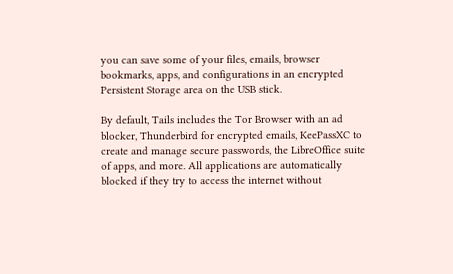you can save some of your files, emails, browser bookmarks, apps, and configurations in an encrypted Persistent Storage area on the USB stick.

By default, Tails includes the Tor Browser with an ad blocker, Thunderbird for encrypted emails, KeePassXC to create and manage secure passwords, the LibreOffice suite of apps, and more. All applications are automatically blocked if they try to access the internet without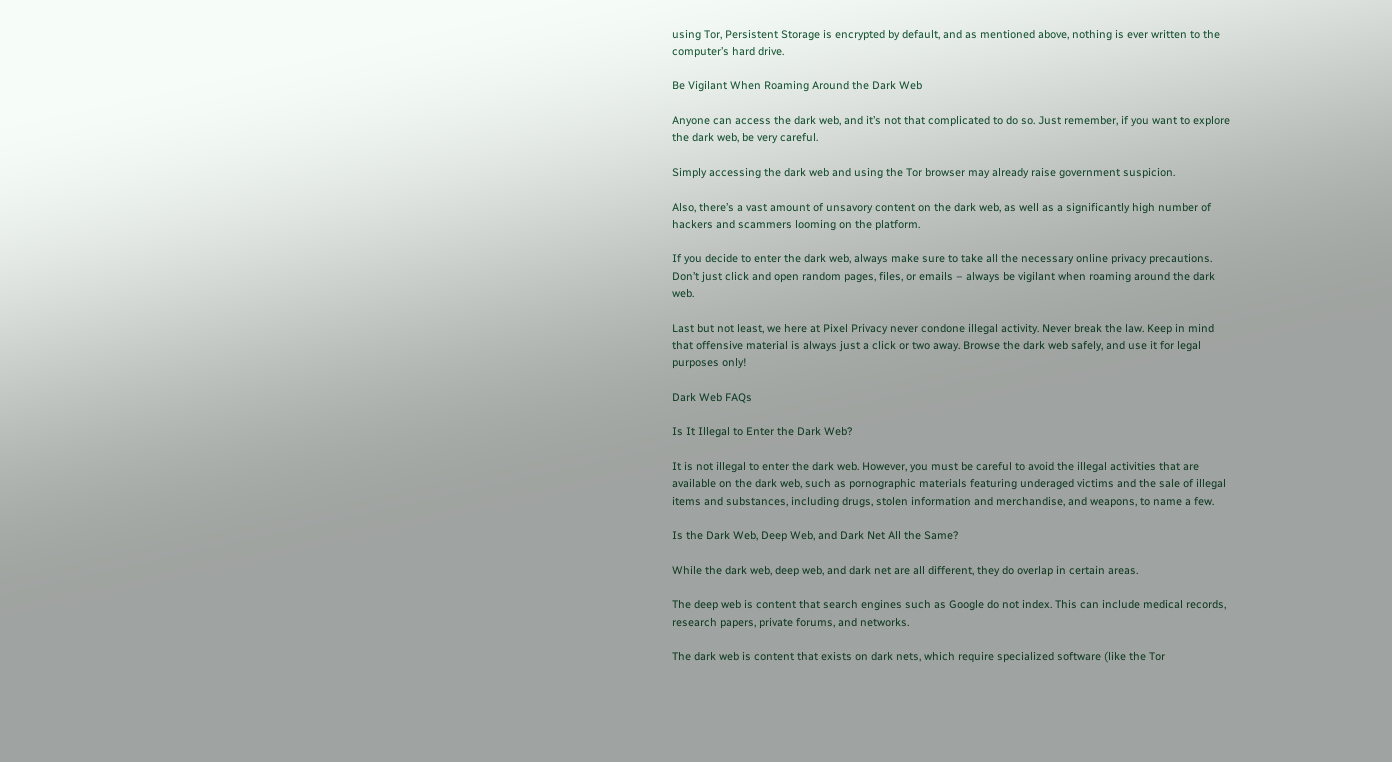using Tor, Persistent Storage is encrypted by default, and as mentioned above, nothing is ever written to the computer’s hard drive.

Be Vigilant When Roaming Around the Dark Web

Anyone can access the dark web, and it’s not that complicated to do so. Just remember, if you want to explore the dark web, be very careful.

Simply accessing the dark web and using the Tor browser may already raise government suspicion.

Also, there’s a vast amount of unsavory content on the dark web, as well as a significantly high number of hackers and scammers looming on the platform.

If you decide to enter the dark web, always make sure to take all the necessary online privacy precautions. Don’t just click and open random pages, files, or emails – always be vigilant when roaming around the dark web.

Last but not least, we here at Pixel Privacy never condone illegal activity. Never break the law. Keep in mind that offensive material is always just a click or two away. Browse the dark web safely, and use it for legal purposes only!

Dark Web FAQs

Is It Illegal to Enter the Dark Web?

It is not illegal to enter the dark web. However, you must be careful to avoid the illegal activities that are available on the dark web, such as pornographic materials featuring underaged victims and the sale of illegal items and substances, including drugs, stolen information and merchandise, and weapons, to name a few.

Is the Dark Web, Deep Web, and Dark Net All the Same?

While the dark web, deep web, and dark net are all different, they do overlap in certain areas.

The deep web is content that search engines such as Google do not index. This can include medical records, research papers, private forums, and networks.

The dark web is content that exists on dark nets, which require specialized software (like the Tor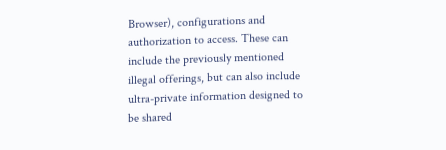Browser), configurations and authorization to access. These can include the previously mentioned illegal offerings, but can also include ultra-private information designed to be shared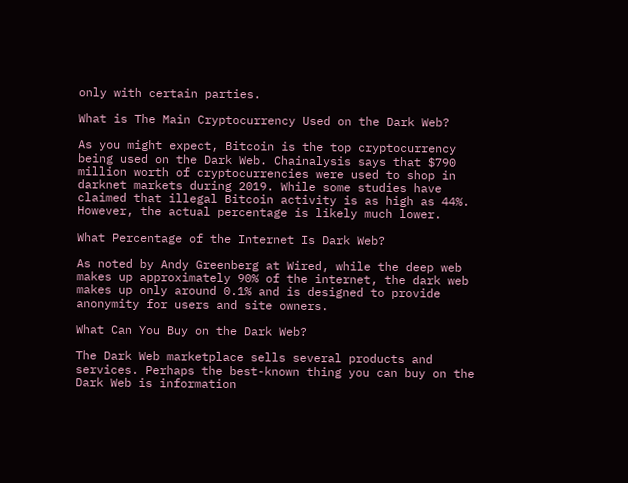only with certain parties.

What is The Main Cryptocurrency Used on the Dark Web?

As you might expect, Bitcoin is the top cryptocurrency being used on the Dark Web. Chainalysis says that $790 million worth of cryptocurrencies were used to shop in darknet markets during 2019. While some studies have claimed that illegal Bitcoin activity is as high as 44%. However, the actual percentage is likely much lower.

What Percentage of the Internet Is Dark Web?

As noted by Andy Greenberg at Wired, while the deep web makes up approximately 90% of the internet, the dark web makes up only around 0.1% and is designed to provide anonymity for users and site owners.

What Can You Buy on the Dark Web?

The Dark Web marketplace sells several products and services. Perhaps the best-known thing you can buy on the Dark Web is information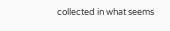collected in what seems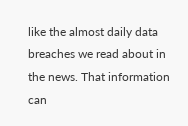like the almost daily data breaches we read about in the news. That information can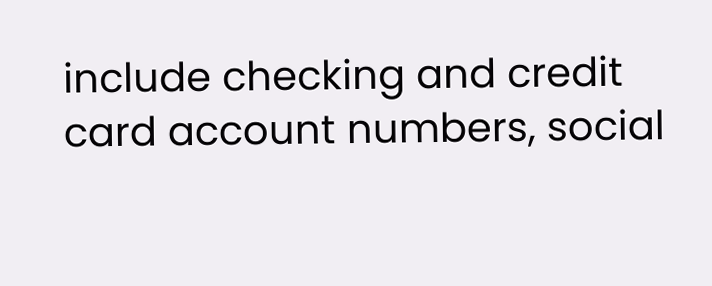include checking and credit card account numbers, social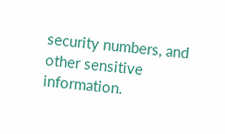security numbers, and other sensitive information.